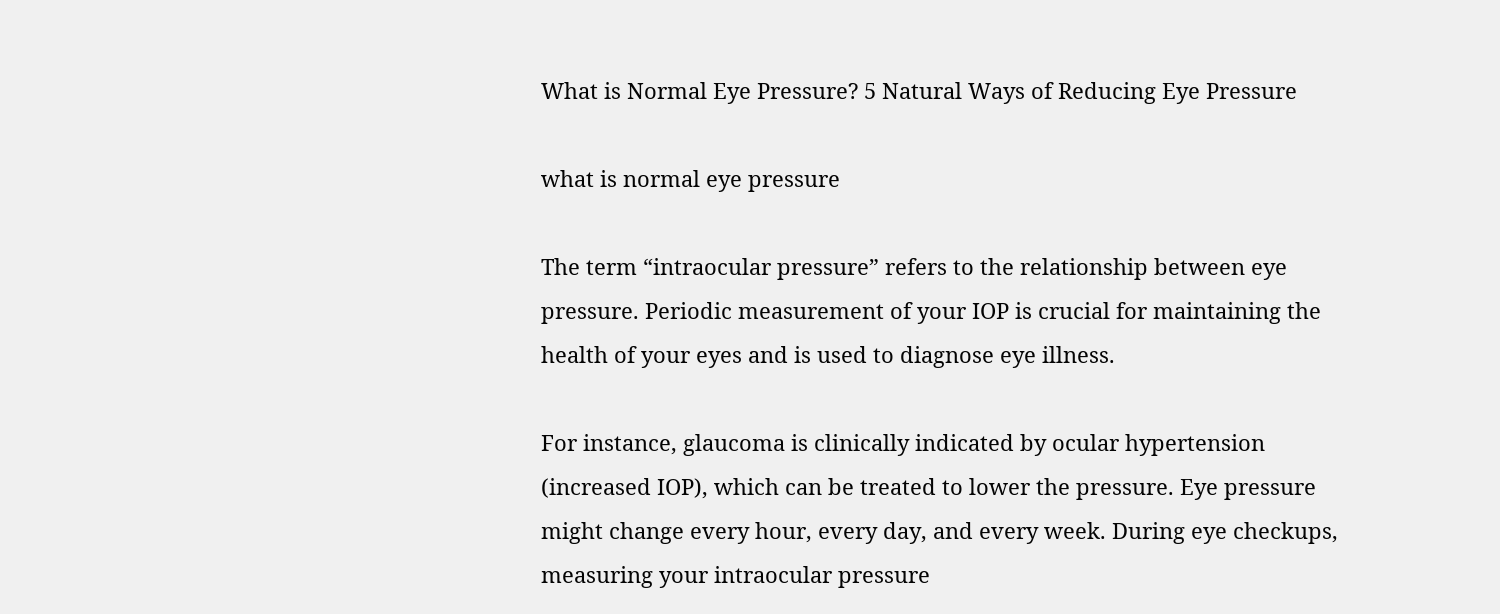What is Normal Eye Pressure? 5 Natural Ways of Reducing Eye Pressure

what is normal eye pressure

The term “intraocular pressure” refers to the relationship between eye pressure. Periodic measurement of your IOP is crucial for maintaining the health of your eyes and is used to diagnose eye illness.

For instance, glaucoma is clinically indicated by ocular hypertension (increased IOP), which can be treated to lower the pressure. Eye pressure might change every hour, every day, and every week. During eye checkups, measuring your intraocular pressure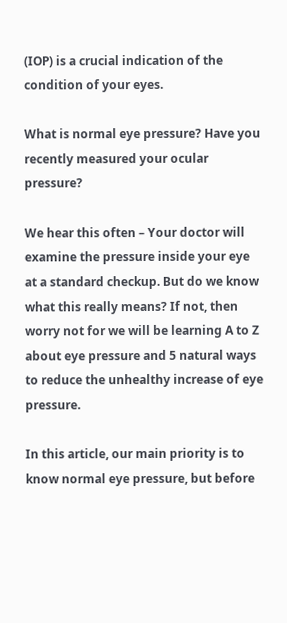(IOP) is a crucial indication of the condition of your eyes.

What is normal eye pressure? Have you recently measured your ocular pressure?

We hear this often – Your doctor will examine the pressure inside your eye at a standard checkup. But do we know what this really means? If not, then worry not for we will be learning A to Z about eye pressure and 5 natural ways to reduce the unhealthy increase of eye pressure.

In this article, our main priority is to know normal eye pressure, but before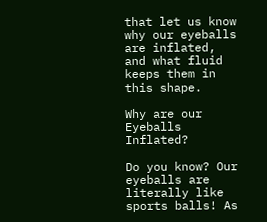that let us know why our eyeballs are inflated, and what fluid keeps them in this shape.

Why are our Eyeballs Inflated?

Do you know? Our eyeballs are literally like sports balls! As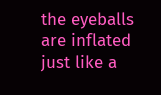the eyeballs are inflated just like a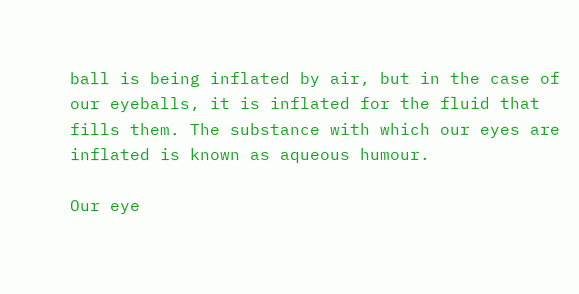ball is being inflated by air, but in the case of our eyeballs, it is inflated for the fluid that fills them. The substance with which our eyes are inflated is known as aqueous humour.

Our eye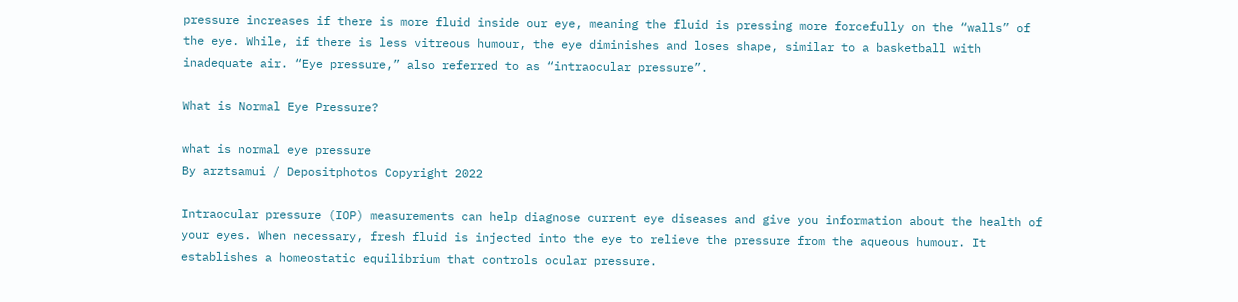pressure increases if there is more fluid inside our eye, meaning the fluid is pressing more forcefully on the “walls” of the eye. While, if there is less vitreous humour, the eye diminishes and loses shape, similar to a basketball with inadequate air. “Eye pressure,” also referred to as “intraocular pressure”.

What is Normal Eye Pressure?

what is normal eye pressure
By arztsamui / Depositphotos Copyright 2022

Intraocular pressure (IOP) measurements can help diagnose current eye diseases and give you information about the health of your eyes. When necessary, fresh fluid is injected into the eye to relieve the pressure from the aqueous humour. It establishes a homeostatic equilibrium that controls ocular pressure.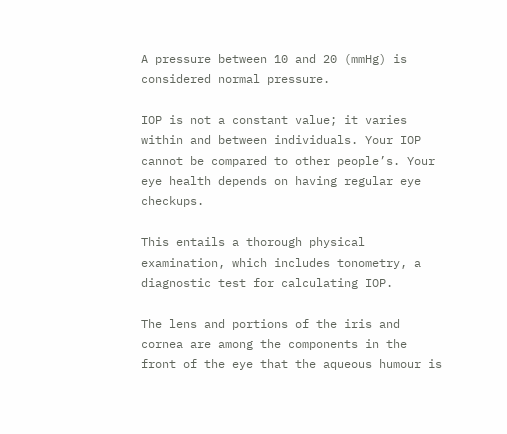A pressure between 10 and 20 (mmHg) is considered normal pressure.

IOP is not a constant value; it varies within and between individuals. Your IOP cannot be compared to other people’s. Your eye health depends on having regular eye checkups.

This entails a thorough physical examination, which includes tonometry, a diagnostic test for calculating IOP.

The lens and portions of the iris and cornea are among the components in the front of the eye that the aqueous humour is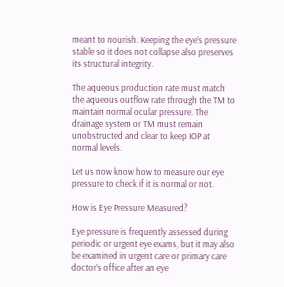meant to nourish. Keeping the eye’s pressure stable so it does not collapse also preserves its structural integrity.

The aqueous production rate must match the aqueous outflow rate through the TM to maintain normal ocular pressure. The drainage system or TM must remain unobstructed and clear to keep IOP at normal levels.

Let us now know how to measure our eye pressure to check if it is normal or not.

How is Eye Pressure Measured?

Eye pressure is frequently assessed during periodic or urgent eye exams, but it may also be examined in urgent care or primary care doctor’s office after an eye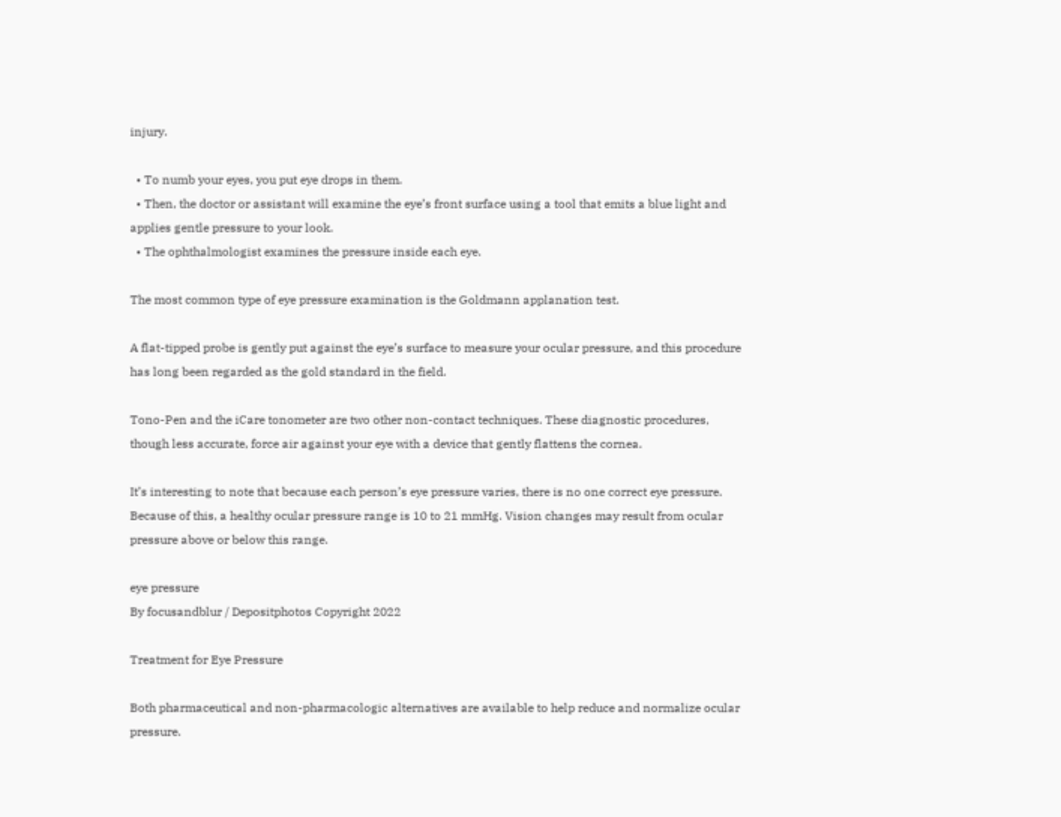injury.

  • To numb your eyes, you put eye drops in them.
  • Then, the doctor or assistant will examine the eye’s front surface using a tool that emits a blue light and applies gentle pressure to your look.
  • The ophthalmologist examines the pressure inside each eye.

The most common type of eye pressure examination is the Goldmann applanation test.

A flat-tipped probe is gently put against the eye’s surface to measure your ocular pressure, and this procedure has long been regarded as the gold standard in the field.

Tono-Pen and the iCare tonometer are two other non-contact techniques. These diagnostic procedures, though less accurate, force air against your eye with a device that gently flattens the cornea.

It’s interesting to note that because each person’s eye pressure varies, there is no one correct eye pressure. Because of this, a healthy ocular pressure range is 10 to 21 mmHg. Vision changes may result from ocular pressure above or below this range.

eye pressure
By focusandblur / Depositphotos Copyright 2022

Treatment for Eye Pressure

Both pharmaceutical and non-pharmacologic alternatives are available to help reduce and normalize ocular pressure.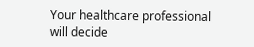Your healthcare professional will decide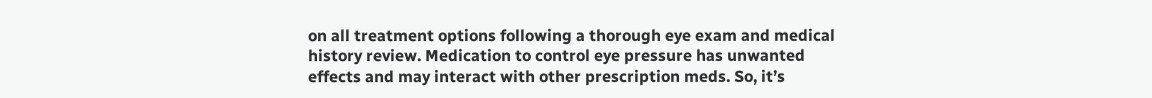on all treatment options following a thorough eye exam and medical history review. Medication to control eye pressure has unwanted effects and may interact with other prescription meds. So, it’s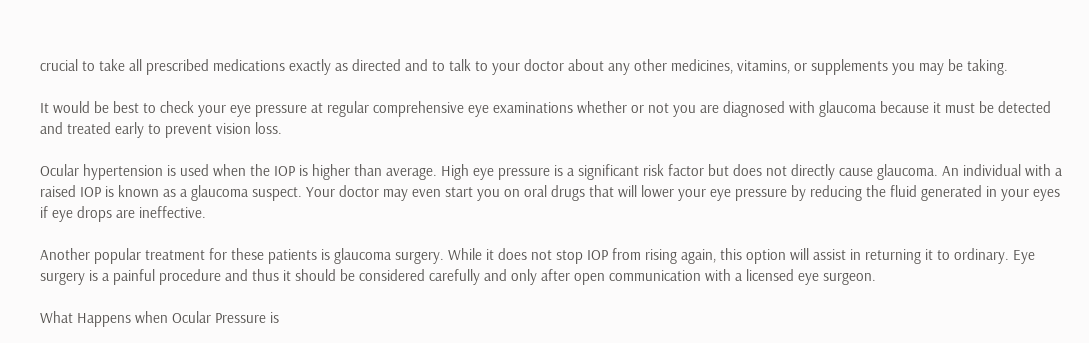crucial to take all prescribed medications exactly as directed and to talk to your doctor about any other medicines, vitamins, or supplements you may be taking.

It would be best to check your eye pressure at regular comprehensive eye examinations whether or not you are diagnosed with glaucoma because it must be detected and treated early to prevent vision loss.

Ocular hypertension is used when the IOP is higher than average. High eye pressure is a significant risk factor but does not directly cause glaucoma. An individual with a raised IOP is known as a glaucoma suspect. Your doctor may even start you on oral drugs that will lower your eye pressure by reducing the fluid generated in your eyes if eye drops are ineffective.

Another popular treatment for these patients is glaucoma surgery. While it does not stop IOP from rising again, this option will assist in returning it to ordinary. Eye surgery is a painful procedure and thus it should be considered carefully and only after open communication with a licensed eye surgeon.

What Happens when Ocular Pressure is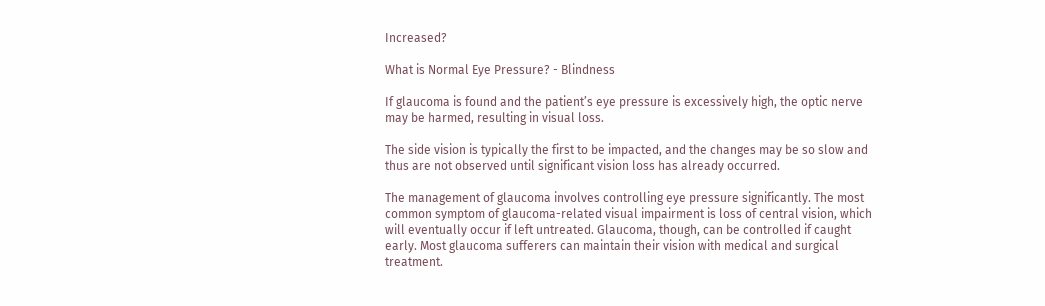Increased?

What is Normal Eye Pressure? - Blindness

If glaucoma is found and the patient’s eye pressure is excessively high, the optic nerve may be harmed, resulting in visual loss.

The side vision is typically the first to be impacted, and the changes may be so slow and thus are not observed until significant vision loss has already occurred.

The management of glaucoma involves controlling eye pressure significantly. The most common symptom of glaucoma-related visual impairment is loss of central vision, which will eventually occur if left untreated. Glaucoma, though, can be controlled if caught early. Most glaucoma sufferers can maintain their vision with medical and surgical treatment.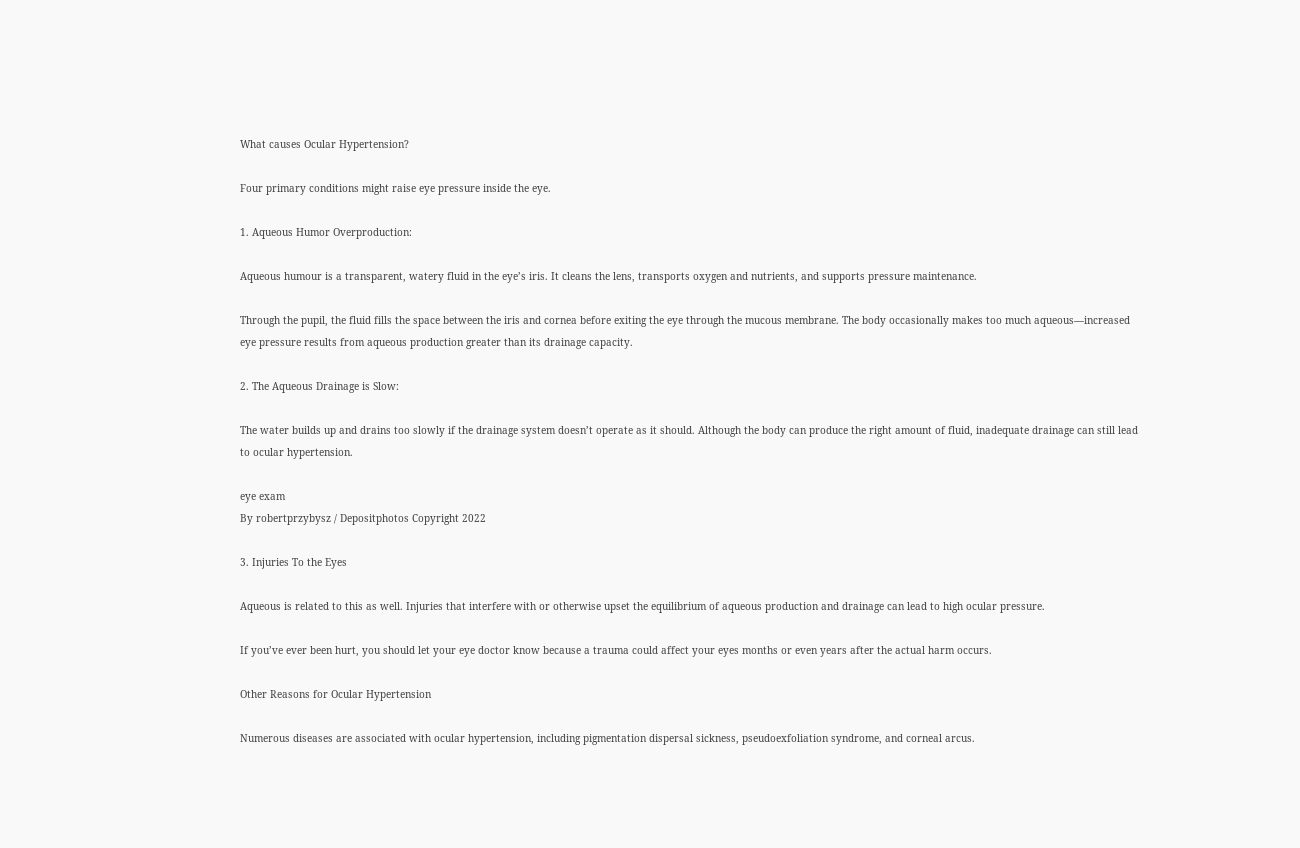What causes Ocular Hypertension?

Four primary conditions might raise eye pressure inside the eye.

1. Aqueous Humor Overproduction:

Aqueous humour is a transparent, watery fluid in the eye’s iris. It cleans the lens, transports oxygen and nutrients, and supports pressure maintenance.

Through the pupil, the fluid fills the space between the iris and cornea before exiting the eye through the mucous membrane. The body occasionally makes too much aqueous—increased eye pressure results from aqueous production greater than its drainage capacity.

2. The Aqueous Drainage is Slow:

The water builds up and drains too slowly if the drainage system doesn’t operate as it should. Although the body can produce the right amount of fluid, inadequate drainage can still lead to ocular hypertension.

eye exam
By robertprzybysz / Depositphotos Copyright 2022

3. Injuries To the Eyes

Aqueous is related to this as well. Injuries that interfere with or otherwise upset the equilibrium of aqueous production and drainage can lead to high ocular pressure.

If you’ve ever been hurt, you should let your eye doctor know because a trauma could affect your eyes months or even years after the actual harm occurs.

Other Reasons for Ocular Hypertension

Numerous diseases are associated with ocular hypertension, including pigmentation dispersal sickness, pseudoexfoliation syndrome, and corneal arcus.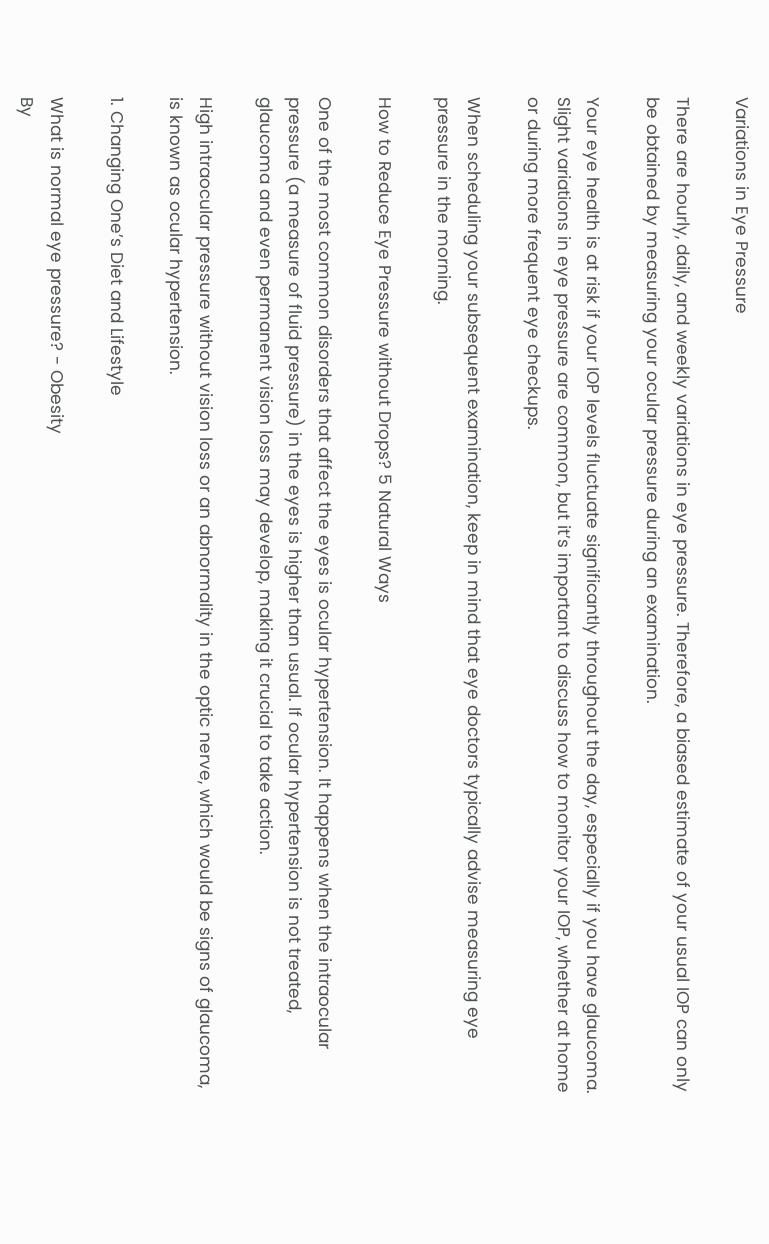Variations in Eye Pressure

There are hourly, daily, and weekly variations in eye pressure. Therefore, a biased estimate of your usual IOP can only be obtained by measuring your ocular pressure during an examination.

Your eye health is at risk if your IOP levels fluctuate significantly throughout the day, especially if you have glaucoma. Slight variations in eye pressure are common, but it’s important to discuss how to monitor your IOP, whether at home or during more frequent eye checkups.

When scheduling your subsequent examination, keep in mind that eye doctors typically advise measuring eye pressure in the morning.

How to Reduce Eye Pressure without Drops? 5 Natural Ways

One of the most common disorders that affect the eyes is ocular hypertension. It happens when the intraocular pressure (a measure of fluid pressure) in the eyes is higher than usual. If ocular hypertension is not treated, glaucoma and even permanent vision loss may develop, making it crucial to take action.

High intraocular pressure without vision loss or an abnormality in the optic nerve, which would be signs of glaucoma, is known as ocular hypertension.

1. Changing One’s Diet and Lifestyle

What is normal eye pressure? - Obesity
By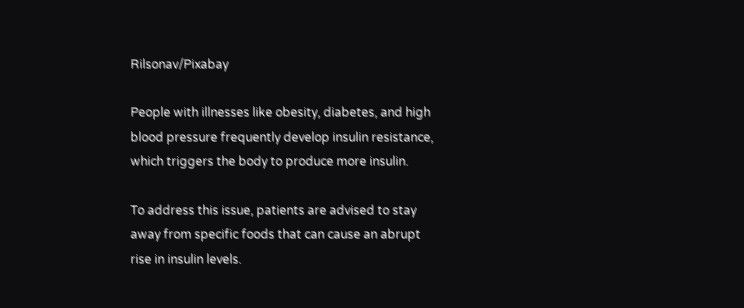Rilsonav/Pixabay

People with illnesses like obesity, diabetes, and high blood pressure frequently develop insulin resistance, which triggers the body to produce more insulin.

To address this issue, patients are advised to stay away from specific foods that can cause an abrupt rise in insulin levels.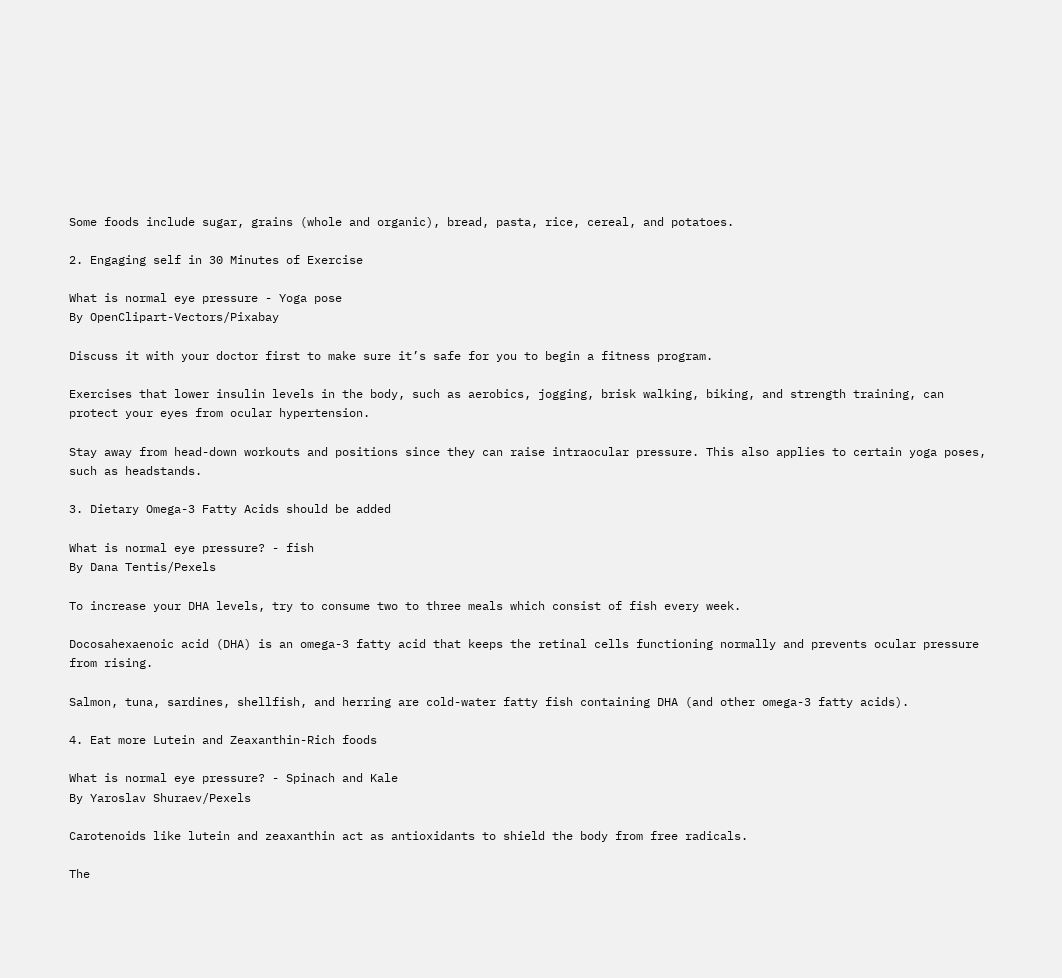Some foods include sugar, grains (whole and organic), bread, pasta, rice, cereal, and potatoes.

2. Engaging self in 30 Minutes of Exercise

What is normal eye pressure - Yoga pose
By OpenClipart-Vectors/Pixabay

Discuss it with your doctor first to make sure it’s safe for you to begin a fitness program.

Exercises that lower insulin levels in the body, such as aerobics, jogging, brisk walking, biking, and strength training, can protect your eyes from ocular hypertension.

Stay away from head-down workouts and positions since they can raise intraocular pressure. This also applies to certain yoga poses, such as headstands.

3. Dietary Omega-3 Fatty Acids should be added

What is normal eye pressure? - fish
By Dana Tentis/Pexels

To increase your DHA levels, try to consume two to three meals which consist of fish every week.

Docosahexaenoic acid (DHA) is an omega-3 fatty acid that keeps the retinal cells functioning normally and prevents ocular pressure from rising.

Salmon, tuna, sardines, shellfish, and herring are cold-water fatty fish containing DHA (and other omega-3 fatty acids).

4. Eat more Lutein and Zeaxanthin-Rich foods

What is normal eye pressure? - Spinach and Kale
By Yaroslav Shuraev/Pexels

Carotenoids like lutein and zeaxanthin act as antioxidants to shield the body from free radicals.

The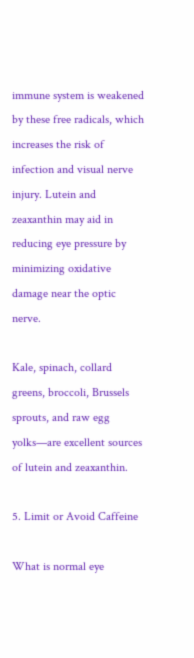immune system is weakened by these free radicals, which increases the risk of infection and visual nerve injury. Lutein and zeaxanthin may aid in reducing eye pressure by minimizing oxidative damage near the optic nerve.

Kale, spinach, collard greens, broccoli, Brussels sprouts, and raw egg yolks—are excellent sources of lutein and zeaxanthin.

5. Limit or Avoid Caffeine

What is normal eye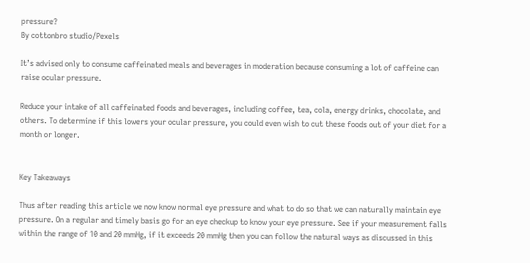pressure?
By cottonbro studio/Pexels

It’s advised only to consume caffeinated meals and beverages in moderation because consuming a lot of caffeine can raise ocular pressure.

Reduce your intake of all caffeinated foods and beverages, including coffee, tea, cola, energy drinks, chocolate, and others. To determine if this lowers your ocular pressure, you could even wish to cut these foods out of your diet for a month or longer.


Key Takeaways

Thus after reading this article we now know normal eye pressure and what to do so that we can naturally maintain eye pressure. On a regular and timely basis go for an eye checkup to know your eye pressure. See if your measurement falls within the range of 10 and 20 mmHg, if it exceeds 20 mmHg then you can follow the natural ways as discussed in this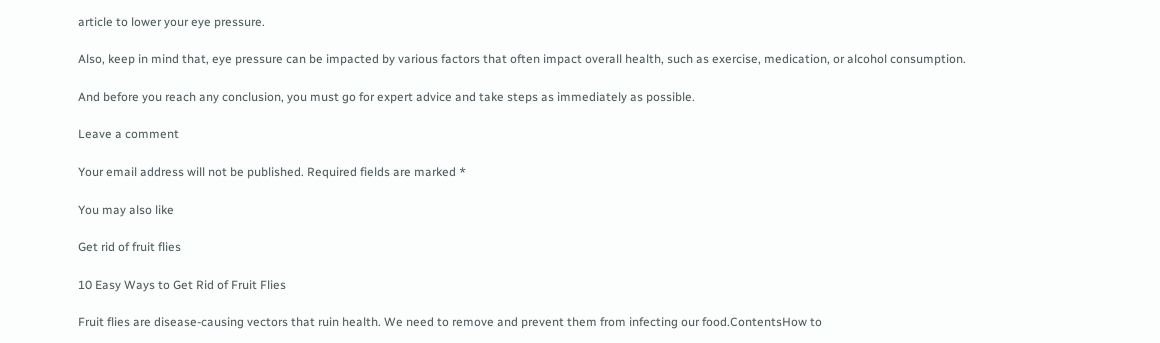article to lower your eye pressure.

Also, keep in mind that, eye pressure can be impacted by various factors that often impact overall health, such as exercise, medication, or alcohol consumption.

And before you reach any conclusion, you must go for expert advice and take steps as immediately as possible.

Leave a comment

Your email address will not be published. Required fields are marked *

You may also like

Get rid of fruit flies

10 Easy Ways to Get Rid of Fruit Flies

Fruit flies are disease-causing vectors that ruin health. We need to remove and prevent them from infecting our food.ContentsHow to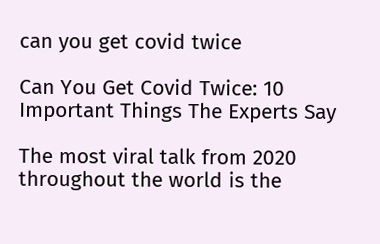can you get covid twice

Can You Get Covid Twice: 10 Important Things The Experts Say

The most viral talk from 2020 throughout the world is the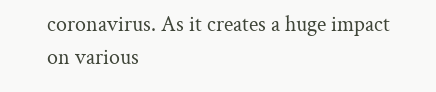coronavirus. As it creates a huge impact on various